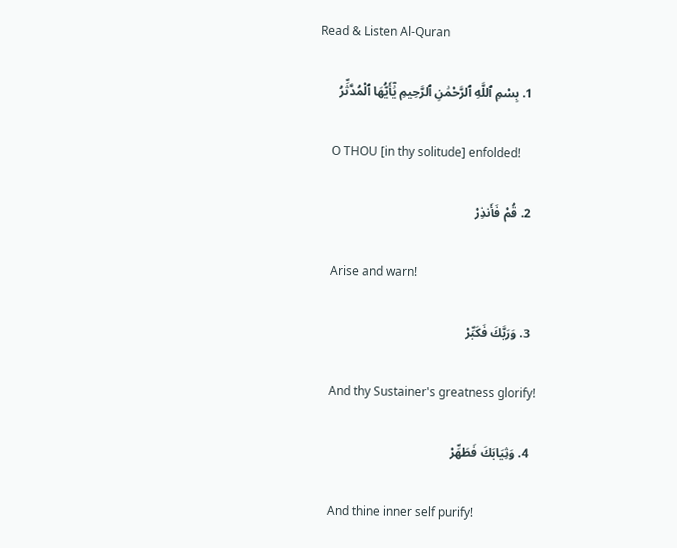Read & Listen Al-Quran

  1. بِسْمِ ٱللَّهِ ٱلرَّحْمَٰنِ ٱلرَّحِيمِ يَٰٓأَيُّهَا ٱلْمُدَّثِّرُ

    O THOU [in thy solitude] enfolded!

  2. قُمْ فَأَنذِرْ

    Arise and warn!

  3. وَرَبَّكَ فَكَبِّرْ

    And thy Sustainer's greatness glorify!

  4. وَثِيَابَكَ فَطَهِّرْ

    And thine inner self purify!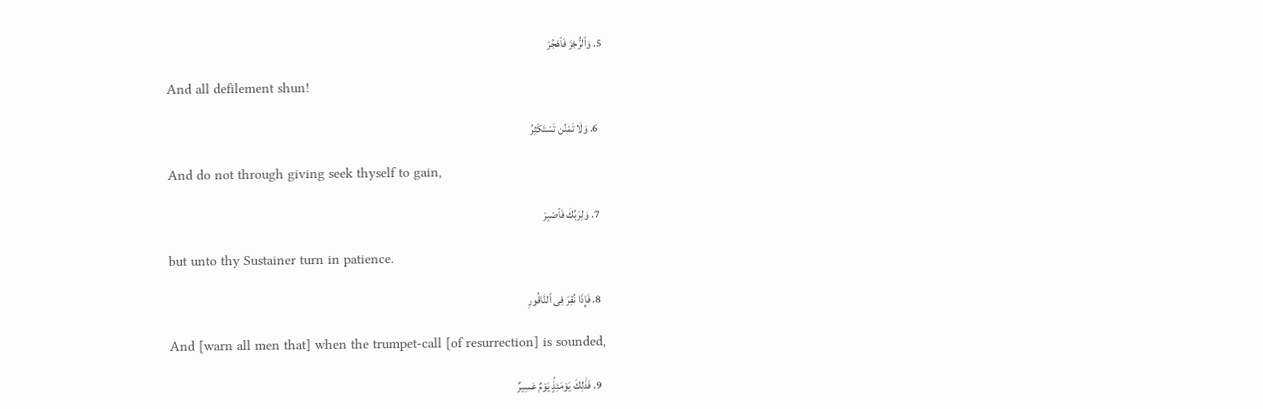5. وَٱلرُّجْزَ فَٱهْجُرْ

    And all defilement shun!

  6. وَلَا تَمْنُن تَسْتَكْثِرُ

    And do not through giving seek thyself to gain,

  7. وَلِرَبِّكَ فَٱصْبِرْ

    but unto thy Sustainer turn in patience.

  8. فَإِذَا نُقِرَ فِى ٱلنَّاقُورِ

    And [warn all men that] when the trumpet-call [of resurrection] is sounded,

  9. فَذَٰلِكَ يَوْمَئِذٍۢ يَوْمٌ عَسِيرٌ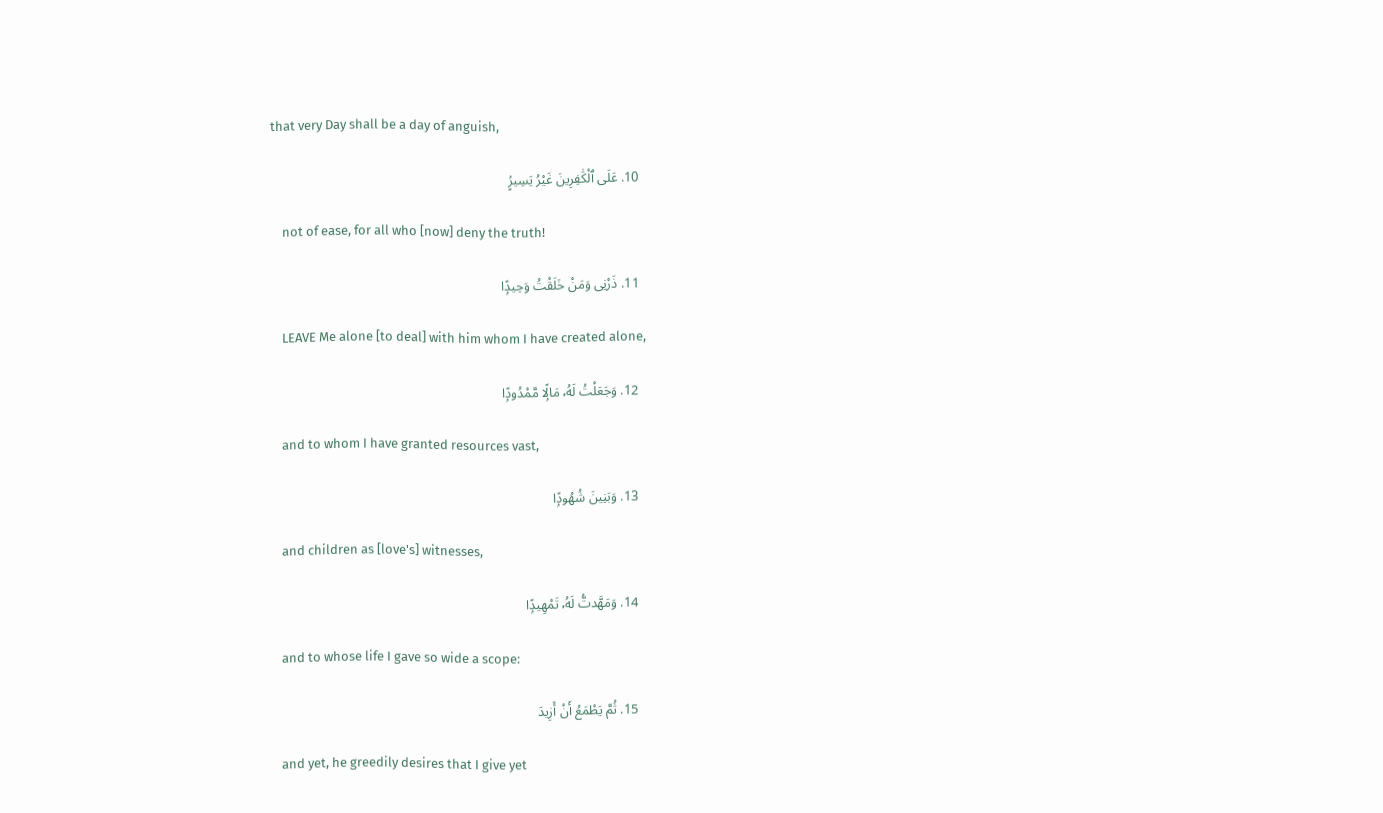that very Day shall be a day of anguish,

  10. عَلَى ٱلْكَٰفِرِينَ غَيْرُ يَسِيرٍۢ

    not of ease, for all who [now] deny the truth!

  11. ذَرْنِى وَمَنْ خَلَقْتُ وَحِيدًۭا

    LEAVE Me alone [to deal] with him whom I have created alone,

  12. وَجَعَلْتُ لَهُۥ مَالًۭا مَّمْدُودًۭا

    and to whom I have granted resources vast,

  13. وَبَنِينَ شُهُودًۭا

    and children as [love's] witnesses,

  14. وَمَهَّدتُّ لَهُۥ تَمْهِيدًۭا

    and to whose life I gave so wide a scope:

  15. ثُمَّ يَطْمَعُ أَنْ أَزِيدَ

    and yet, he greedily desires that I give yet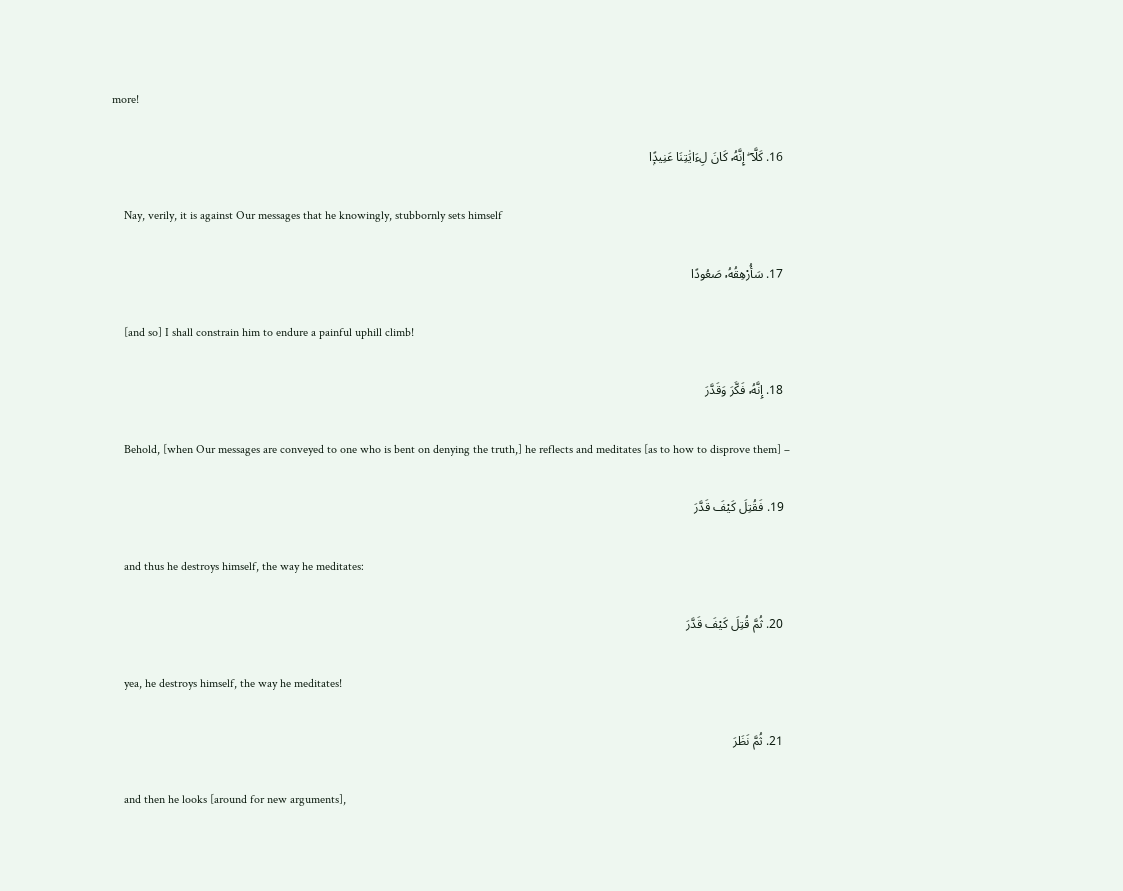more!

  16. كَلَّآ ۖ إِنَّهُۥ كَانَ لِءَايَٰتِنَا عَنِيدًۭا

    Nay, verily, it is against Our messages that he knowingly, stubbornly sets himself

  17. سَأُرْهِقُهُۥ صَعُودًا

    [and so] I shall constrain him to endure a painful uphill climb!

  18. إِنَّهُۥ فَكَّرَ وَقَدَّرَ

    Behold, [when Our messages are conveyed to one who is bent on denying the truth,] he reflects and meditates [as to how to disprove them] –

  19. فَقُتِلَ كَيْفَ قَدَّرَ

    and thus he destroys himself, the way he meditates:

  20. ثُمَّ قُتِلَ كَيْفَ قَدَّرَ

    yea, he destroys himself, the way he meditates!

  21. ثُمَّ نَظَرَ

    and then he looks [around for new arguments],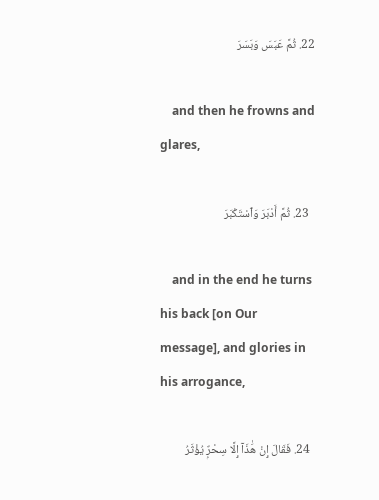22. ثُمَّ عَبَسَ وَبَسَرَ

    and then he frowns and glares,

  23. ثُمَّ أَدْبَرَ وَٱسْتَكْبَرَ

    and in the end he turns his back [on Our message], and glories in his arrogance,

  24. فَقَالَ إِنْ هَٰذَآ إِلَّا سِحْرٌۭ يُؤْثَرُ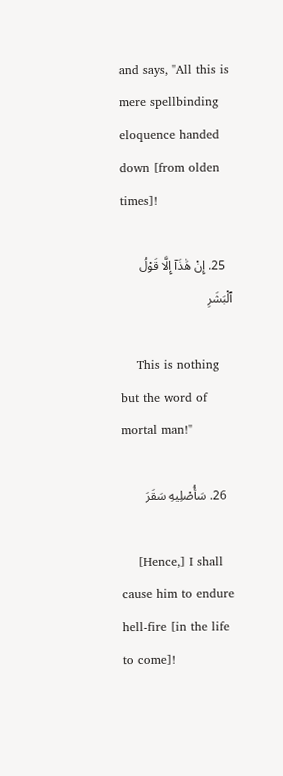and says, "All this is mere spellbinding eloquence handed down [from olden times]!

  25. إِنْ هَٰذَآ إِلَّا قَوْلُ ٱلْبَشَرِ

    This is nothing but the word of mortal man!"

  26. سَأُصْلِيهِ سَقَرَ

    [Hence,] I shall cause him to endure hell-fire [in the life to come]!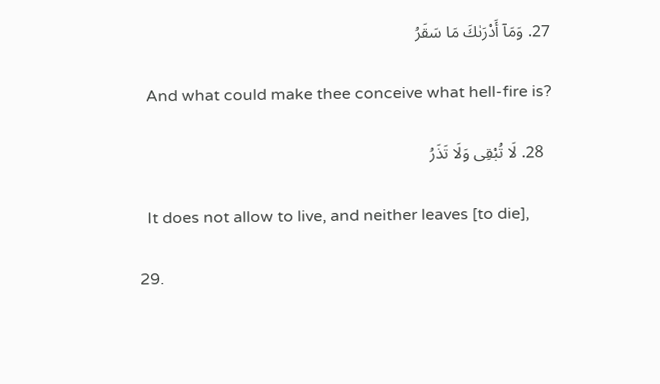27. وَمَآ أَدْرَىٰكَ مَا سَقَرُ

    And what could make thee conceive what hell-fire is?

  28. لَا تُبْقِى وَلَا تَذَرُ

    It does not allow to live, and neither leaves [to die],

  29.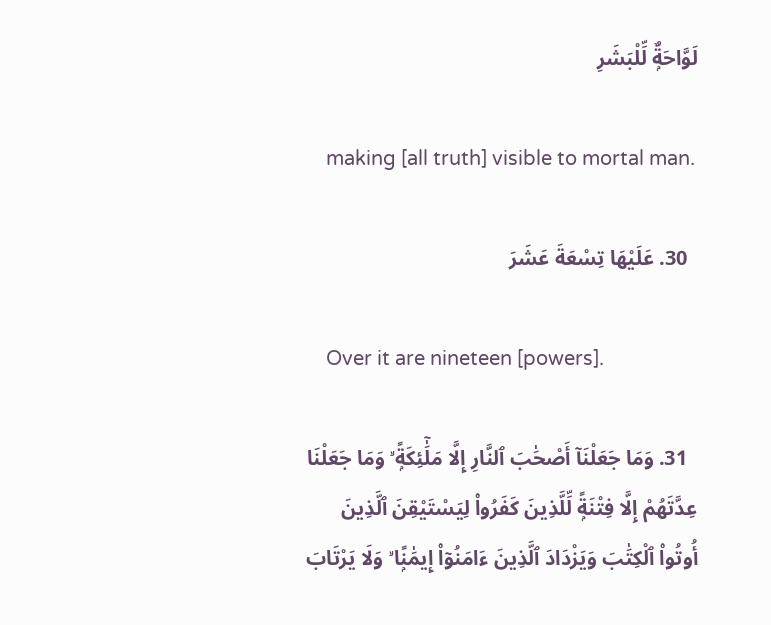لَوَّاحَةٌۭ لِّلْبَشَرِ

    making [all truth] visible to mortal man.

  30. عَلَيْهَا تِسْعَةَ عَشَرَ

    Over it are nineteen [powers].

  31. وَمَا جَعَلْنَآ أَصْحَٰبَ ٱلنَّارِ إِلَّا مَلَٰٓئِكَةًۭ ۙ وَمَا جَعَلْنَا عِدَّتَهُمْ إِلَّا فِتْنَةًۭ لِّلَّذِينَ كَفَرُوا۟ لِيَسْتَيْقِنَ ٱلَّذِينَ أُوتُوا۟ ٱلْكِتَٰبَ وَيَزْدَادَ ٱلَّذِينَ ءَامَنُوٓا۟ إِيمَٰنًۭا ۙ وَلَا يَرْتَابَ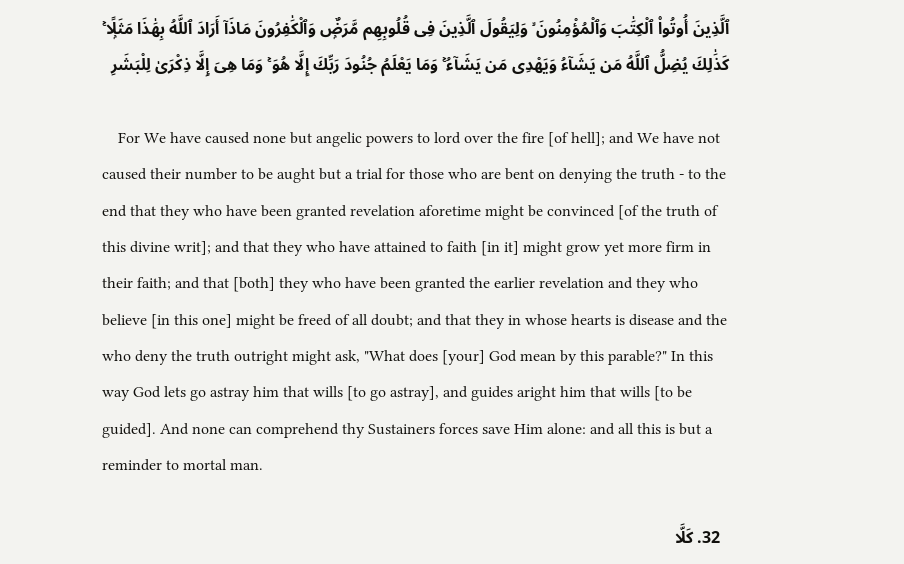ٱلَّذِينَ أُوتُوا۟ ٱلْكِتَٰبَ وَٱلْمُؤْمِنُونَ ۙ وَلِيَقُولَ ٱلَّذِينَ فِى قُلُوبِهِم مَّرَضٌۭ وَٱلْكَٰفِرُونَ مَاذَآ أَرَادَ ٱللَّهُ بِهَٰذَا مَثَلًۭا ۚ كَذَٰلِكَ يُضِلُّ ٱللَّهُ مَن يَشَآءُ وَيَهْدِى مَن يَشَآءُ ۚ وَمَا يَعْلَمُ جُنُودَ رَبِّكَ إِلَّا هُوَ ۚ وَمَا هِىَ إِلَّا ذِكْرَىٰ لِلْبَشَرِ

    For We have caused none but angelic powers to lord over the fire [of hell]; and We have not caused their number to be aught but a trial for those who are bent on denying the truth - to the end that they who have been granted revelation aforetime might be convinced [of the truth of this divine writ]; and that they who have attained to faith [in it] might grow yet more firm in their faith; and that [both] they who have been granted the earlier revelation and they who believe [in this one] might be freed of all doubt; and that they in whose hearts is disease and the who deny the truth outright might ask, "What does [your] God mean by this parable?" In this way God lets go astray him that wills [to go astray], and guides aright him that wills [to be guided]. And none can comprehend thy Sustainers forces save Him alone: and all this is but a reminder to mortal man.

  32. كَلَّا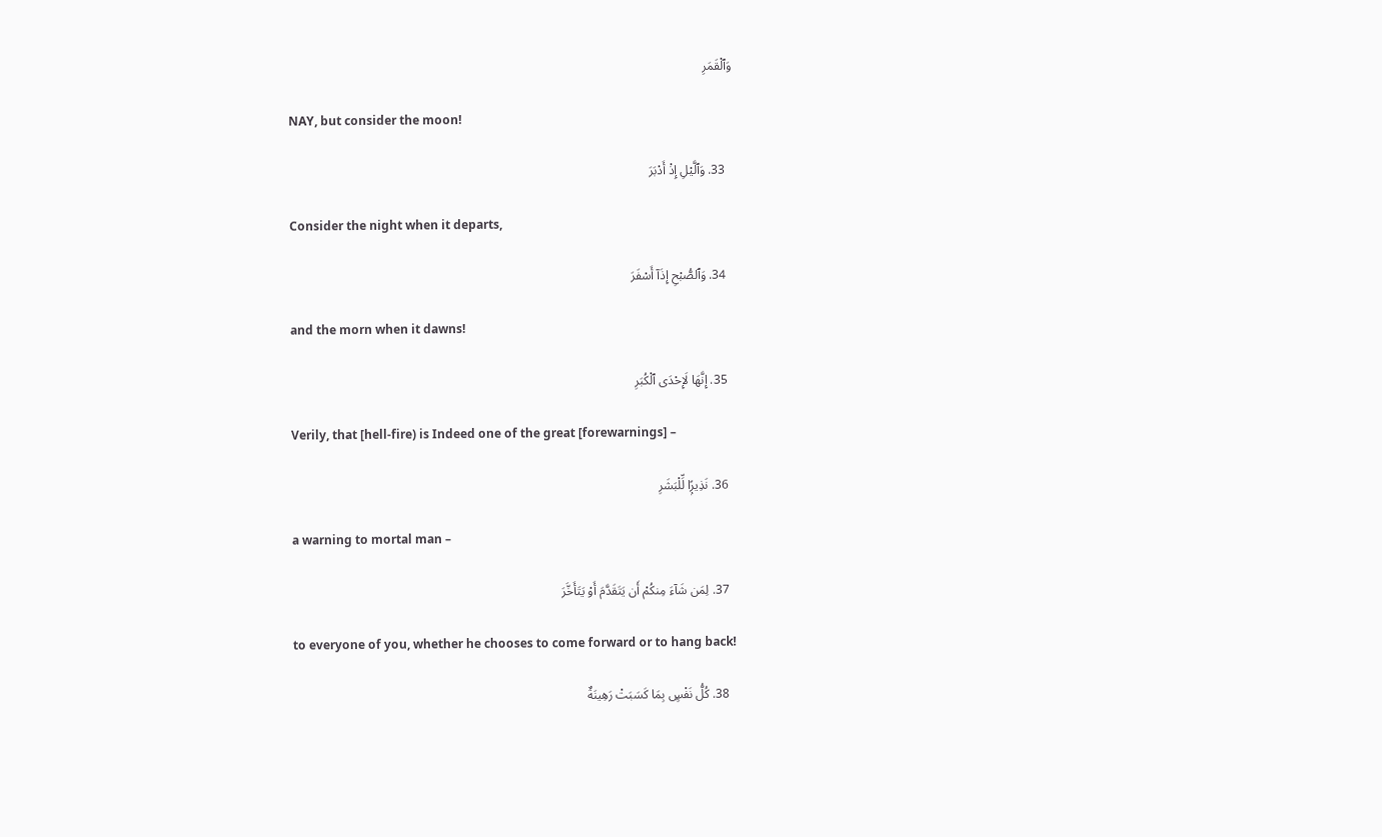وَٱلْقَمَرِ

    NAY, but consider the moon!

  33. وَٱلَّيْلِ إِذْ أَدْبَرَ

    Consider the night when it departs,

  34. وَٱلصُّبْحِ إِذَآ أَسْفَرَ

    and the morn when it dawns!

  35. إِنَّهَا لَإِحْدَى ٱلْكُبَرِ

    Verily, that [hell-fire) is Indeed one of the great [forewarnings] –

  36. نَذِيرًۭا لِّلْبَشَرِ

    a warning to mortal man –

  37. لِمَن شَآءَ مِنكُمْ أَن يَتَقَدَّمَ أَوْ يَتَأَخَّرَ

    to everyone of you, whether he chooses to come forward or to hang back!

  38. كُلُّ نَفْسٍۭ بِمَا كَسَبَتْ رَهِينَةٌ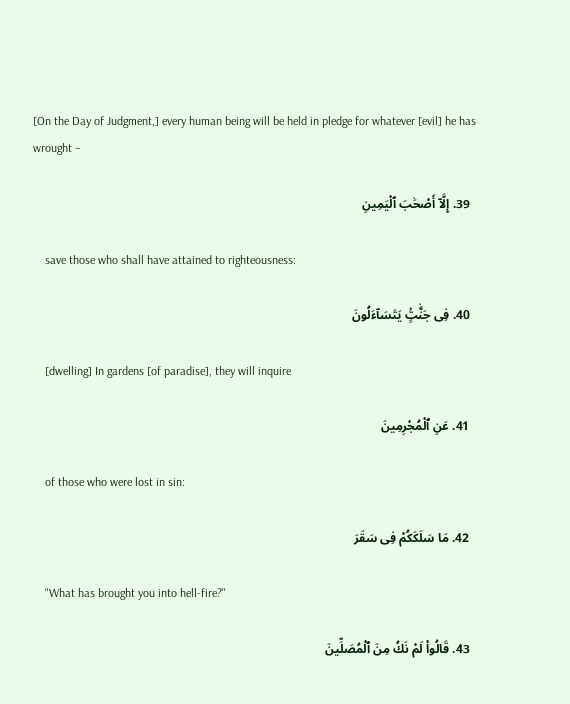[On the Day of Judgment,] every human being will be held in pledge for whatever [evil] he has wrought –

  39. إِلَّآ أَصْحَٰبَ ٱلْيَمِينِ

    save those who shall have attained to righteousness:

  40. فِى جَنَّٰتٍۢ يَتَسَآءَلُونَ

    [dwelling] In gardens [of paradise], they will inquire

  41. عَنِ ٱلْمُجْرِمِينَ

    of those who were lost in sin:

  42. مَا سَلَكَكُمْ فِى سَقَرَ

    "What has brought you into hell-fire?"

  43. قَالُوا۟ لَمْ نَكُ مِنَ ٱلْمُصَلِّينَ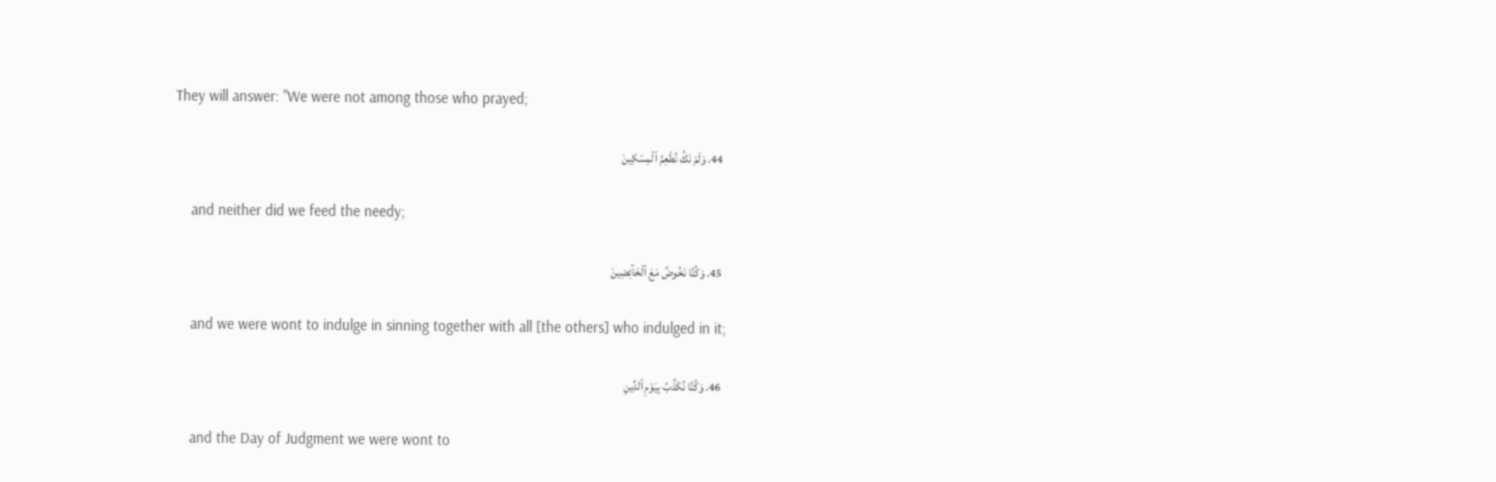They will answer: "We were not among those who prayed;

  44. وَلَمْ نَكُ نُطْعِمُ ٱلْمِسْكِينَ

    and neither did we feed the needy;

  45. وَكُنَّا نَخُوضُ مَعَ ٱلْخَآئِضِينَ

    and we were wont to indulge in sinning together with all [the others] who indulged in it;

  46. وَكُنَّا نُكَذِّبُ بِيَوْمِ ٱلدِّينِ

    and the Day of Judgment we were wont to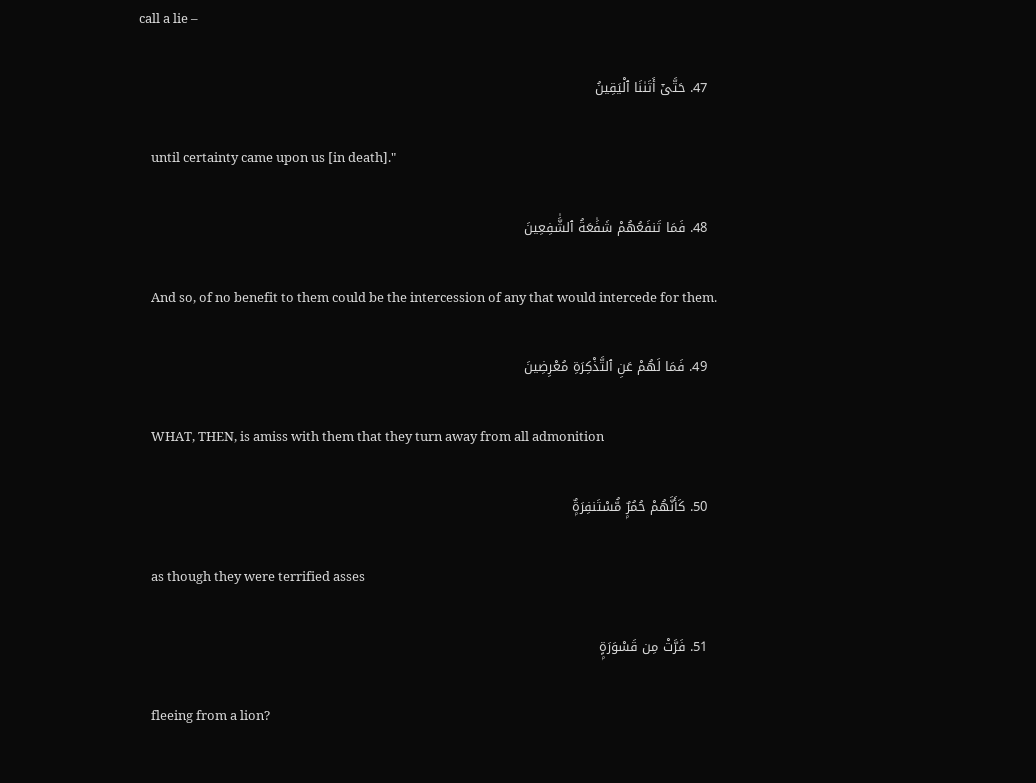call a lie –

  47. حَتَّىٰٓ أَتَىٰنَا ٱلْيَقِينُ

    until certainty came upon us [in death]."

  48. فَمَا تَنفَعُهُمْ شَفَٰعَةُ ٱلشَّٰفِعِينَ

    And so, of no benefit to them could be the intercession of any that would intercede for them.

  49. فَمَا لَهُمْ عَنِ ٱلتَّذْكِرَةِ مُعْرِضِينَ

    WHAT, THEN, is amiss with them that they turn away from all admonition

  50. كَأَنَّهُمْ حُمُرٌۭ مُّسْتَنفِرَةٌۭ

    as though they were terrified asses

  51. فَرَّتْ مِن قَسْوَرَةٍۭ

    fleeing from a lion?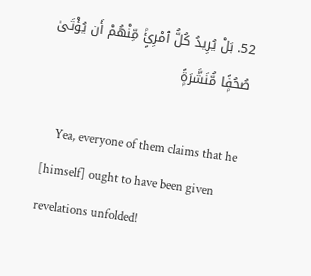52. بَلْ يُرِيدُ كُلُّ ٱمْرِئٍۢ مِّنْهُمْ أَن يُؤْتَىٰ صُحُفًۭا مُّنَشَّرَةًۭ

    Yea, everyone of them claims that he [himself] ought to have been given revelations unfolded!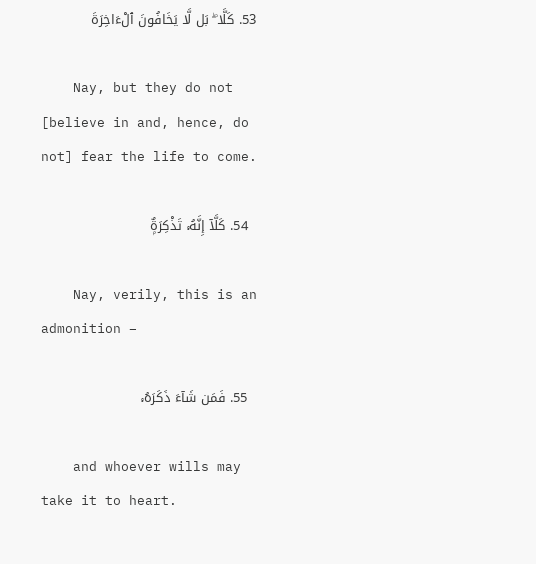53. كَلَّا ۖ بَل لَّا يَخَافُونَ ٱلْءَاخِرَةَ

    Nay, but they do not [believe in and, hence, do not] fear the life to come.

  54. كَلَّآ إِنَّهُۥ تَذْكِرَةٌۭ

    Nay, verily, this is an admonition –

  55. فَمَن شَآءَ ذَكَرَهُۥ

    and whoever wills may take it to heart.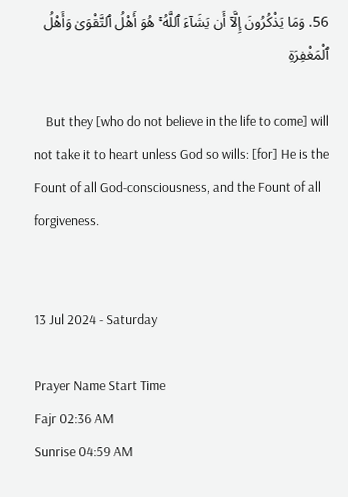56. وَمَا يَذْكُرُونَ إِلَّآ أَن يَشَآءَ ٱللَّهُ ۚ هُوَ أَهْلُ ٱلتَّقْوَىٰ وَأَهْلُ ٱلْمَغْفِرَةِ

    But they [who do not believe in the life to come] will not take it to heart unless God so wills: [for] He is the Fount of all God-consciousness, and the Fount of all forgiveness.


13 Jul 2024 - Saturday

Prayer Name Start Time
Fajr 02:36 AM
Sunrise 04:59 AM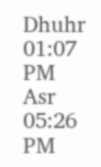Dhuhr 01:07 PM
Asr 05:26 PM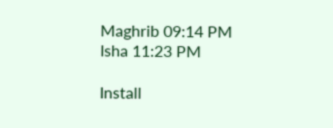Maghrib 09:14 PM
Isha 11:23 PM

Install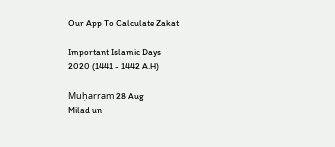Our App To Calculate Zakat

Important Islamic Days
2020 (1441 - 1442 A.H)

Muḥarram 28 Aug
Milad un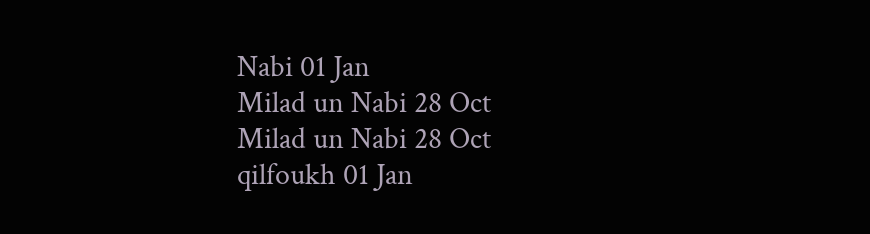Nabi 01 Jan
Milad un Nabi 28 Oct
Milad un Nabi 28 Oct
qilfoukh 01 Jan